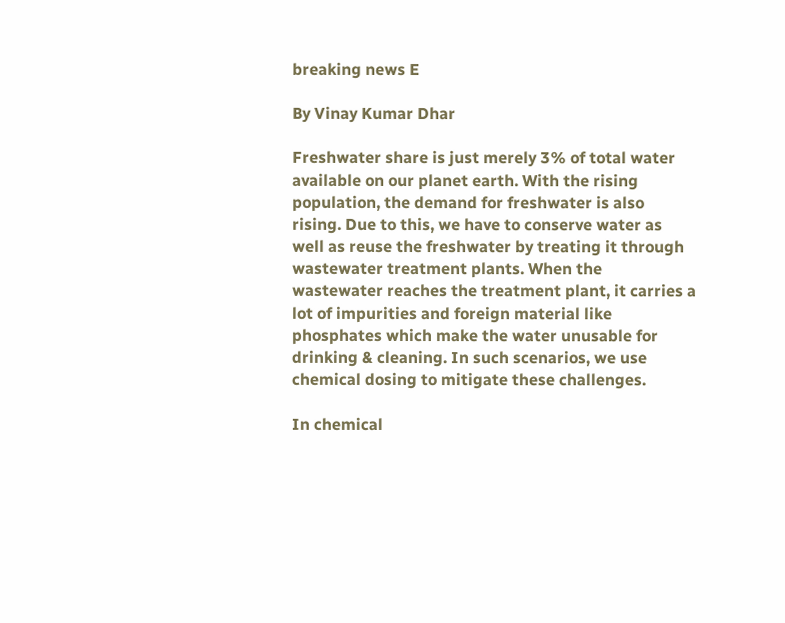breaking news E

By Vinay Kumar Dhar

Freshwater share is just merely 3% of total water available on our planet earth. With the rising population, the demand for freshwater is also rising. Due to this, we have to conserve water as well as reuse the freshwater by treating it through wastewater treatment plants. When the wastewater reaches the treatment plant, it carries a lot of impurities and foreign material like phosphates which make the water unusable for drinking & cleaning. In such scenarios, we use chemical dosing to mitigate these challenges.

In chemical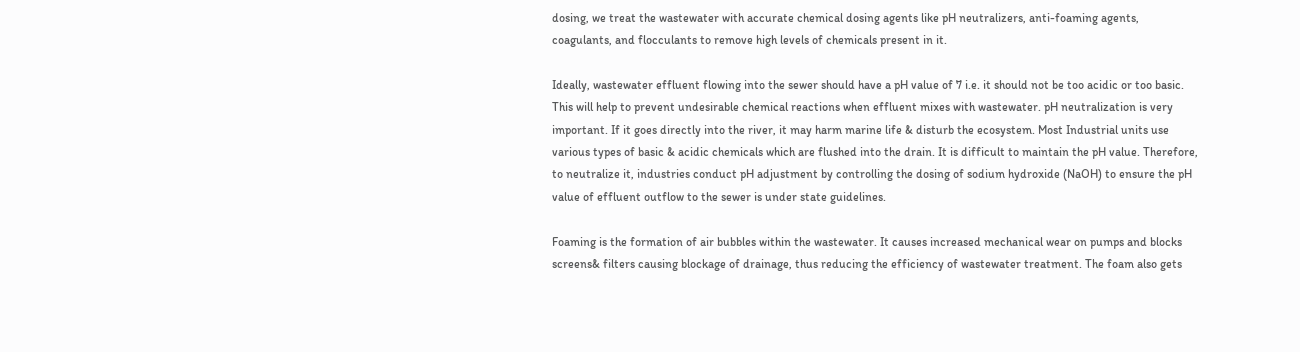dosing, we treat the wastewater with accurate chemical dosing agents like pH neutralizers, anti-foaming agents, coagulants, and flocculants to remove high levels of chemicals present in it.

Ideally, wastewater effluent flowing into the sewer should have a pH value of 7 i.e. it should not be too acidic or too basic. This will help to prevent undesirable chemical reactions when effluent mixes with wastewater. pH neutralization is very important. If it goes directly into the river, it may harm marine life & disturb the ecosystem. Most Industrial units use various types of basic & acidic chemicals which are flushed into the drain. It is difficult to maintain the pH value. Therefore, to neutralize it, industries conduct pH adjustment by controlling the dosing of sodium hydroxide (NaOH) to ensure the pH value of effluent outflow to the sewer is under state guidelines.

Foaming is the formation of air bubbles within the wastewater. It causes increased mechanical wear on pumps and blocks screens& filters causing blockage of drainage, thus reducing the efficiency of wastewater treatment. The foam also gets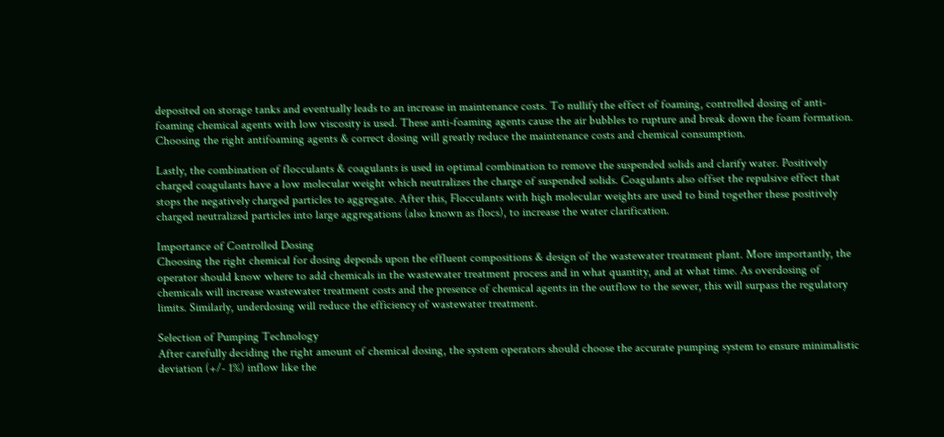deposited on storage tanks and eventually leads to an increase in maintenance costs. To nullify the effect of foaming, controlled dosing of anti-foaming chemical agents with low viscosity is used. These anti-foaming agents cause the air bubbles to rupture and break down the foam formation. Choosing the right antifoaming agents & correct dosing will greatly reduce the maintenance costs and chemical consumption.

Lastly, the combination of flocculants & coagulants is used in optimal combination to remove the suspended solids and clarify water. Positively charged coagulants have a low molecular weight which neutralizes the charge of suspended solids. Coagulants also offset the repulsive effect that stops the negatively charged particles to aggregate. After this, Flocculants with high molecular weights are used to bind together these positively charged neutralized particles into large aggregations (also known as flocs), to increase the water clarification.

Importance of Controlled Dosing
Choosing the right chemical for dosing depends upon the effluent compositions & design of the wastewater treatment plant. More importantly, the operator should know where to add chemicals in the wastewater treatment process and in what quantity, and at what time. As overdosing of chemicals will increase wastewater treatment costs and the presence of chemical agents in the outflow to the sewer, this will surpass the regulatory limits. Similarly, underdosing will reduce the efficiency of wastewater treatment.

Selection of Pumping Technology
After carefully deciding the right amount of chemical dosing, the system operators should choose the accurate pumping system to ensure minimalistic deviation (+/- 1%) inflow like the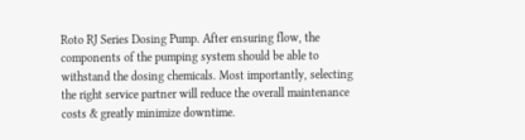Roto RJ Series Dosing Pump. After ensuring flow, the components of the pumping system should be able to withstand the dosing chemicals. Most importantly, selecting the right service partner will reduce the overall maintenance costs & greatly minimize downtime.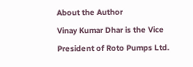About the Author
Vinay Kumar Dhar is the Vice President of Roto Pumps Ltd.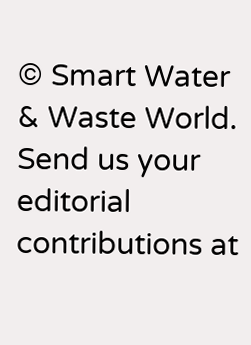© Smart Water & Waste World. Send us your editorial contributions at